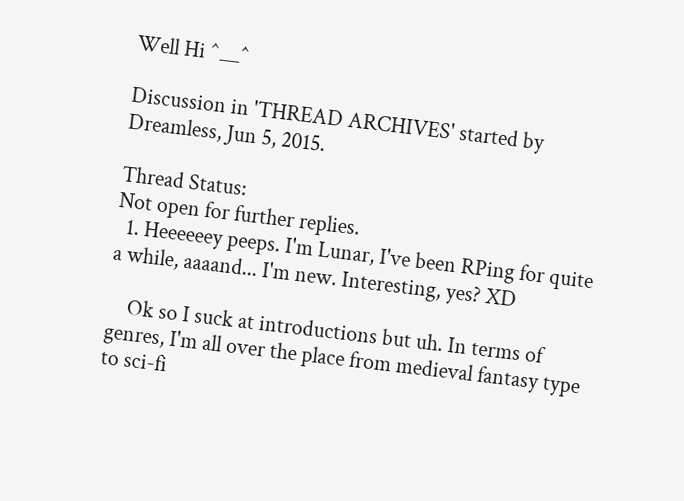Well Hi ^__^

Discussion in 'THREAD ARCHIVES' started by Dreamless, Jun 5, 2015.

Thread Status:
Not open for further replies.
  1. Heeeeeey peeps. I'm Lunar, I've been RPing for quite a while, aaaand... I'm new. Interesting, yes? XD

    Ok so I suck at introductions but uh. In terms of genres, I'm all over the place from medieval fantasy type to sci-fi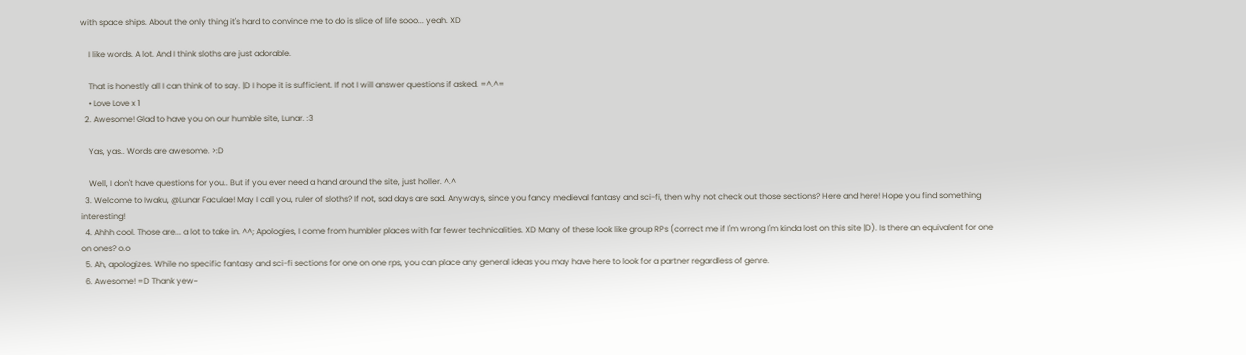with space ships. About the only thing it's hard to convince me to do is slice of life sooo... yeah. XD

    I like words. A lot. And I think sloths are just adorable.

    That is honestly all I can think of to say. |D I hope it is sufficient. If not I will answer questions if asked. =^.^=
    • Love Love x 1
  2. Awesome! Glad to have you on our humble site, Lunar. :3

    Yas, yas.. Words are awesome. >:D

    Well, I don't have questions for you.. But if you ever need a hand around the site, just holler. ^.^
  3. Welcome to Iwaku, @Lunar Faculae! May I call you, ruler of sloths? If not, sad days are sad. Anyways, since you fancy medieval fantasy and sci-fi, then why not check out those sections? Here and here! Hope you find something interesting!
  4. Ahhh cool. Those are... a lot to take in. ^^; Apologies, I come from humbler places with far fewer technicalities. XD Many of these look like group RPs (correct me if I'm wrong I'm kinda lost on this site |D). Is there an equivalent for one on ones? o.o
  5. Ah, apologizes. While no specific fantasy and sci-fi sections for one on one rps, you can place any general ideas you may have here to look for a partner regardless of genre.
  6. Awesome! =D Thank yew~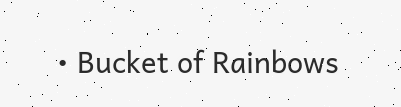• Bucket of Rainbows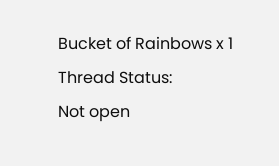Bucket of Rainbows x 1
Thread Status:
Not open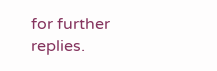for further replies.